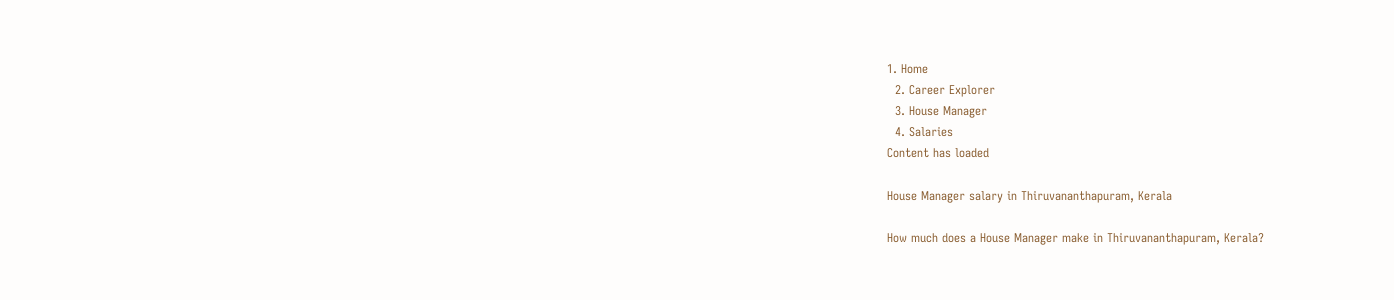1. Home
  2. Career Explorer
  3. House Manager
  4. Salaries
Content has loaded

House Manager salary in Thiruvananthapuram, Kerala

How much does a House Manager make in Thiruvananthapuram, Kerala?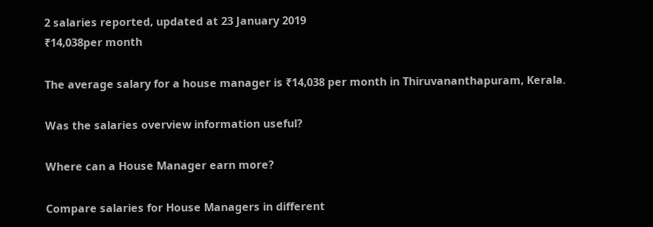2 salaries reported, updated at 23 January 2019
₹14,038per month

The average salary for a house manager is ₹14,038 per month in Thiruvananthapuram, Kerala.

Was the salaries overview information useful?

Where can a House Manager earn more?

Compare salaries for House Managers in different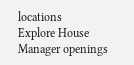locations
Explore House Manager openings